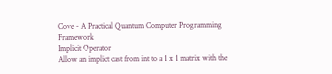Cove - A Practical Quantum Computer Programming Framework
Implicit Operator
Allow an implict cast from int to a 1 x 1 matrix with the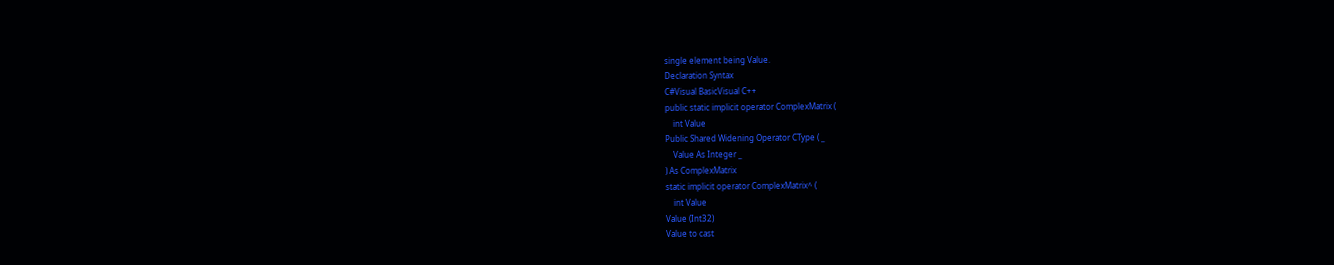single element being Value.
Declaration Syntax
C#Visual BasicVisual C++
public static implicit operator ComplexMatrix (
    int Value
Public Shared Widening Operator CType ( _
    Value As Integer _
) As ComplexMatrix
static implicit operator ComplexMatrix^ (
    int Value
Value (Int32)
Value to cast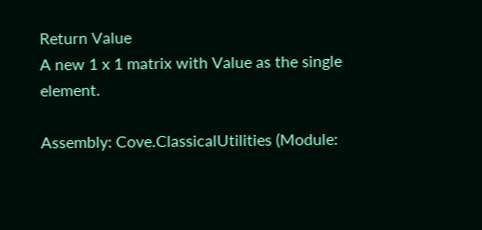Return Value
A new 1 x 1 matrix with Value as the single element.

Assembly: Cove.ClassicalUtilities (Module: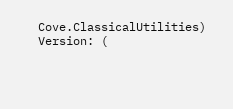Cove.ClassicalUtilities) Version: (